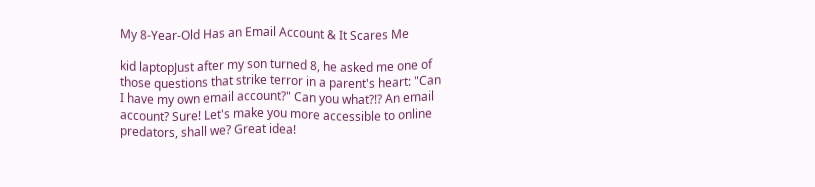My 8-Year-Old Has an Email Account & It Scares Me

kid laptopJust after my son turned 8, he asked me one of those questions that strike terror in a parent's heart: "Can I have my own email account?" Can you what?!? An email account? Sure! Let's make you more accessible to online predators, shall we? Great idea!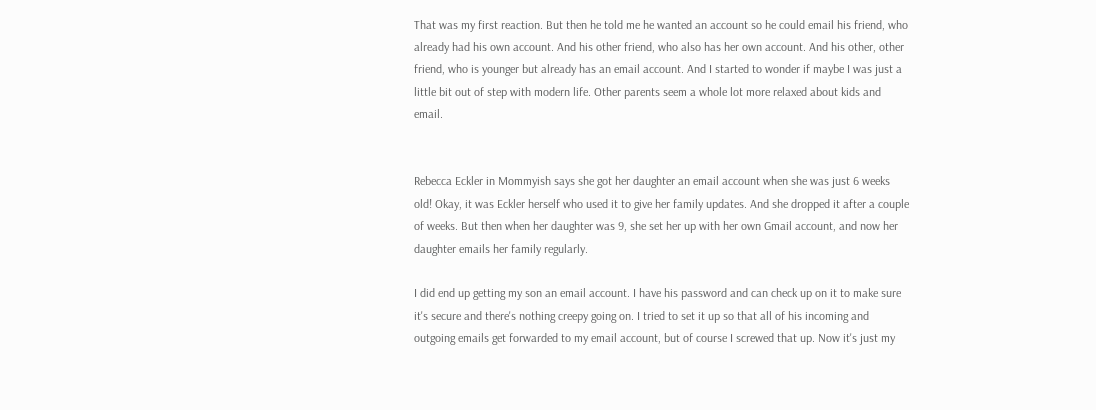That was my first reaction. But then he told me he wanted an account so he could email his friend, who already had his own account. And his other friend, who also has her own account. And his other, other friend, who is younger but already has an email account. And I started to wonder if maybe I was just a little bit out of step with modern life. Other parents seem a whole lot more relaxed about kids and email.


Rebecca Eckler in Mommyish says she got her daughter an email account when she was just 6 weeks old! Okay, it was Eckler herself who used it to give her family updates. And she dropped it after a couple of weeks. But then when her daughter was 9, she set her up with her own Gmail account, and now her daughter emails her family regularly.

I did end up getting my son an email account. I have his password and can check up on it to make sure it's secure and there's nothing creepy going on. I tried to set it up so that all of his incoming and outgoing emails get forwarded to my email account, but of course I screwed that up. Now it's just my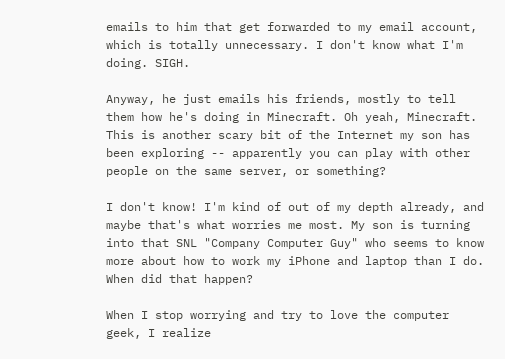emails to him that get forwarded to my email account, which is totally unnecessary. I don't know what I'm doing. SIGH.

Anyway, he just emails his friends, mostly to tell them how he's doing in Minecraft. Oh yeah, Minecraft. This is another scary bit of the Internet my son has been exploring -- apparently you can play with other people on the same server, or something?

I don't know! I'm kind of out of my depth already, and maybe that's what worries me most. My son is turning into that SNL "Company Computer Guy" who seems to know more about how to work my iPhone and laptop than I do. When did that happen?

When I stop worrying and try to love the computer geek, I realize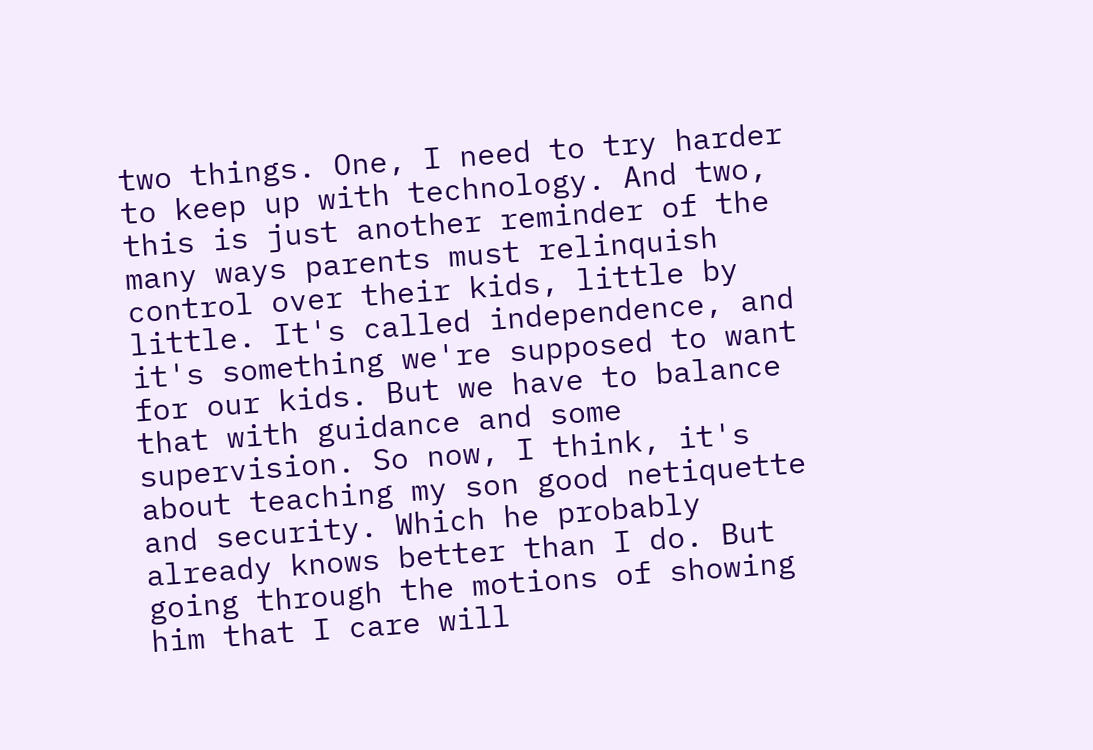two things. One, I need to try harder to keep up with technology. And two, this is just another reminder of the many ways parents must relinquish control over their kids, little by little. It's called independence, and it's something we're supposed to want for our kids. But we have to balance that with guidance and some supervision. So now, I think, it's about teaching my son good netiquette and security. Which he probably already knows better than I do. But going through the motions of showing him that I care will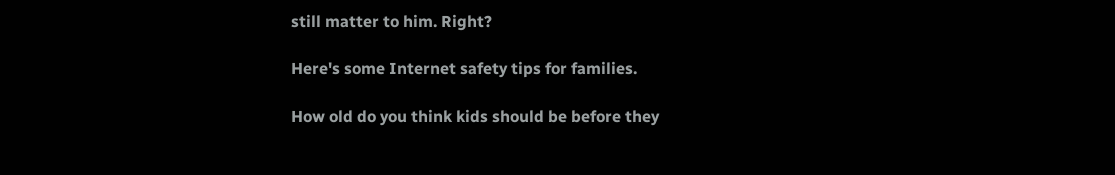still matter to him. Right?

Here's some Internet safety tips for families.

How old do you think kids should be before they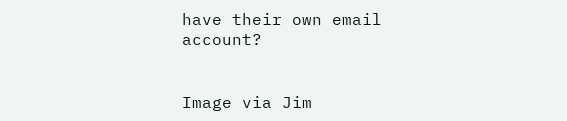have their own email account?


Image via Jim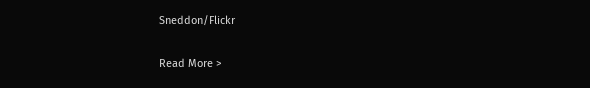Sneddon/Flickr

Read More >